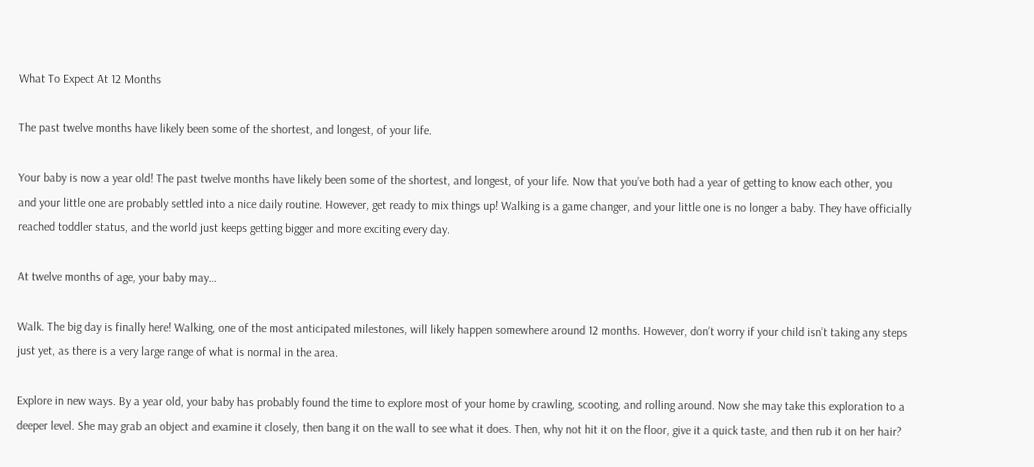What To Expect At 12 Months

The past twelve months have likely been some of the shortest, and longest, of your life.

Your baby is now a year old! The past twelve months have likely been some of the shortest, and longest, of your life. Now that you’ve both had a year of getting to know each other, you and your little one are probably settled into a nice daily routine. However, get ready to mix things up! Walking is a game changer, and your little one is no longer a baby. They have officially reached toddler status, and the world just keeps getting bigger and more exciting every day.

At twelve months of age, your baby may…

Walk. The big day is finally here! Walking, one of the most anticipated milestones, will likely happen somewhere around 12 months. However, don’t worry if your child isn’t taking any steps just yet, as there is a very large range of what is normal in the area.

Explore in new ways. By a year old, your baby has probably found the time to explore most of your home by crawling, scooting, and rolling around. Now she may take this exploration to a deeper level. She may grab an object and examine it closely, then bang it on the wall to see what it does. Then, why not hit it on the floor, give it a quick taste, and then rub it on her hair?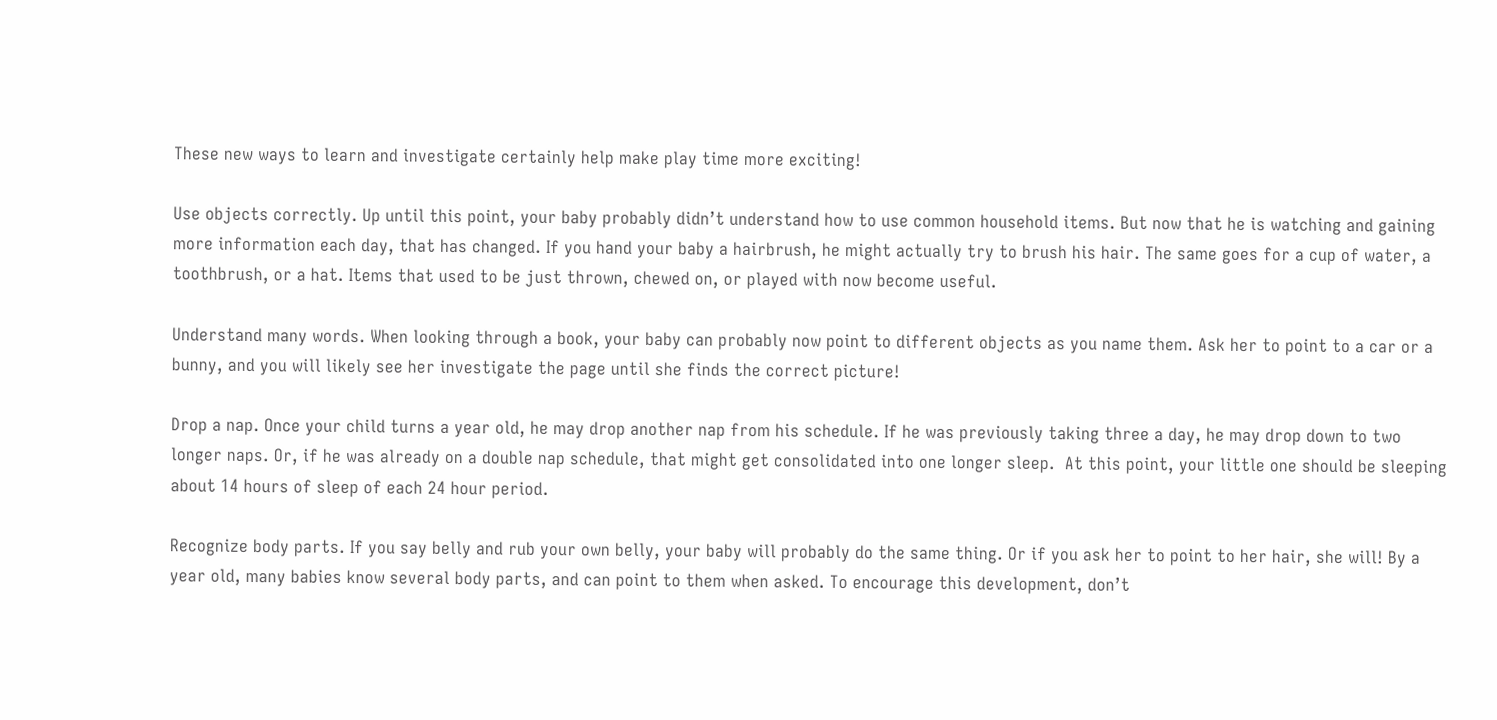These new ways to learn and investigate certainly help make play time more exciting!

Use objects correctly. Up until this point, your baby probably didn’t understand how to use common household items. But now that he is watching and gaining more information each day, that has changed. If you hand your baby a hairbrush, he might actually try to brush his hair. The same goes for a cup of water, a toothbrush, or a hat. Items that used to be just thrown, chewed on, or played with now become useful.

Understand many words. When looking through a book, your baby can probably now point to different objects as you name them. Ask her to point to a car or a bunny, and you will likely see her investigate the page until she finds the correct picture!

Drop a nap. Once your child turns a year old, he may drop another nap from his schedule. If he was previously taking three a day, he may drop down to two longer naps. Or, if he was already on a double nap schedule, that might get consolidated into one longer sleep.  At this point, your little one should be sleeping about 14 hours of sleep of each 24 hour period.

Recognize body parts. If you say belly and rub your own belly, your baby will probably do the same thing. Or if you ask her to point to her hair, she will! By a year old, many babies know several body parts, and can point to them when asked. To encourage this development, don’t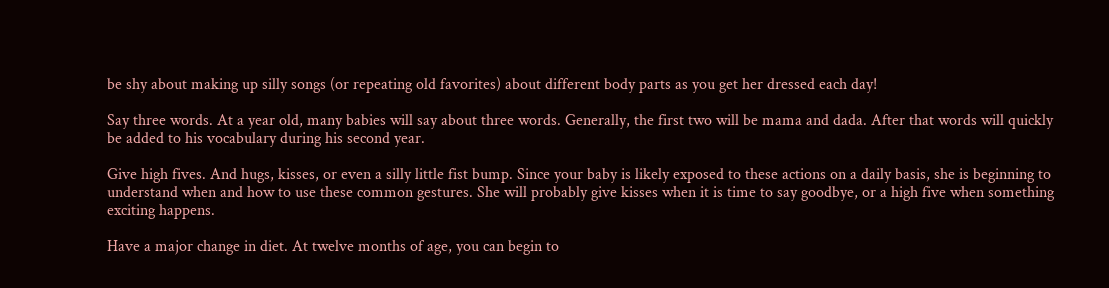be shy about making up silly songs (or repeating old favorites) about different body parts as you get her dressed each day!

Say three words. At a year old, many babies will say about three words. Generally, the first two will be mama and dada. After that words will quickly be added to his vocabulary during his second year.

Give high fives. And hugs, kisses, or even a silly little fist bump. Since your baby is likely exposed to these actions on a daily basis, she is beginning to understand when and how to use these common gestures. She will probably give kisses when it is time to say goodbye, or a high five when something exciting happens.

Have a major change in diet. At twelve months of age, you can begin to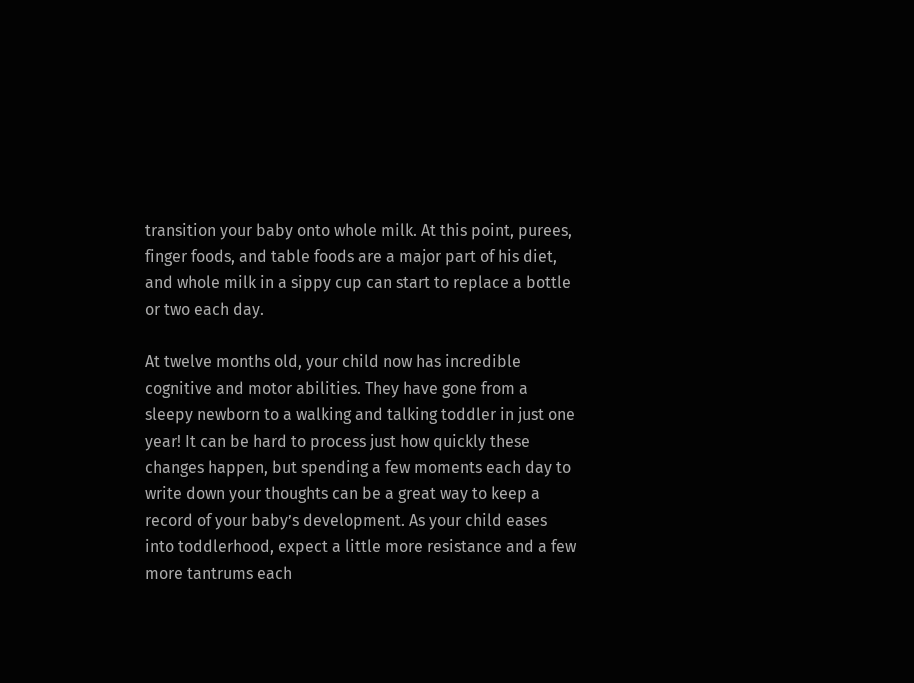transition your baby onto whole milk. At this point, purees, finger foods, and table foods are a major part of his diet, and whole milk in a sippy cup can start to replace a bottle or two each day.

At twelve months old, your child now has incredible cognitive and motor abilities. They have gone from a sleepy newborn to a walking and talking toddler in just one year! It can be hard to process just how quickly these changes happen, but spending a few moments each day to write down your thoughts can be a great way to keep a record of your baby’s development. As your child eases into toddlerhood, expect a little more resistance and a few more tantrums each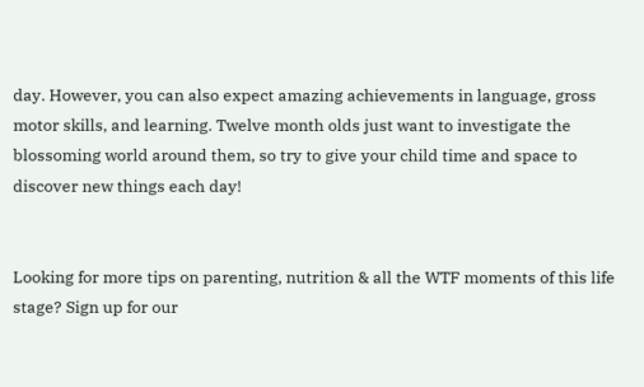day. However, you can also expect amazing achievements in language, gross motor skills, and learning. Twelve month olds just want to investigate the blossoming world around them, so try to give your child time and space to discover new things each day!


Looking for more tips on parenting, nutrition & all the WTF moments of this life stage? Sign up for our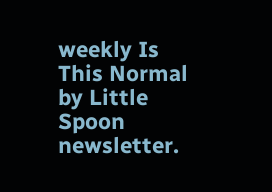weekly Is This Normal by Little Spoon newsletter.